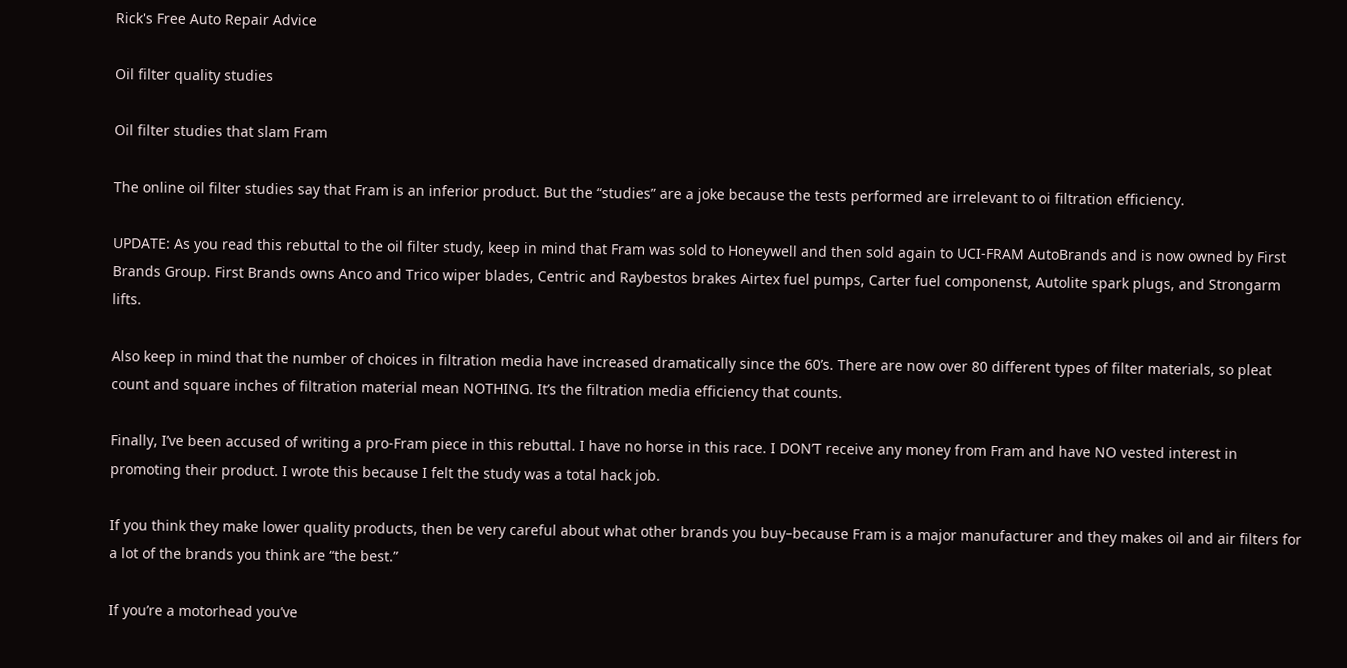Rick's Free Auto Repair Advice

Oil filter quality studies

Oil filter studies that slam Fram

The online oil filter studies say that Fram is an inferior product. But the “studies” are a joke because the tests performed are irrelevant to oi filtration efficiency.

UPDATE: As you read this rebuttal to the oil filter study, keep in mind that Fram was sold to Honeywell and then sold again to UCI-FRAM AutoBrands and is now owned by First Brands Group. First Brands owns Anco and Trico wiper blades, Centric and Raybestos brakes Airtex fuel pumps, Carter fuel componenst, Autolite spark plugs, and Strongarm lifts.

Also keep in mind that the number of choices in filtration media have increased dramatically since the 60’s. There are now over 80 different types of filter materials, so pleat count and square inches of filtration material mean NOTHING. It’s the filtration media efficiency that counts.

Finally, I’ve been accused of writing a pro-Fram piece in this rebuttal. I have no horse in this race. I DON’T receive any money from Fram and have NO vested interest in promoting their product. I wrote this because I felt the study was a total hack job.

If you think they make lower quality products, then be very careful about what other brands you buy–because Fram is a major manufacturer and they makes oil and air filters for a lot of the brands you think are “the best.”

If you’re a motorhead you’ve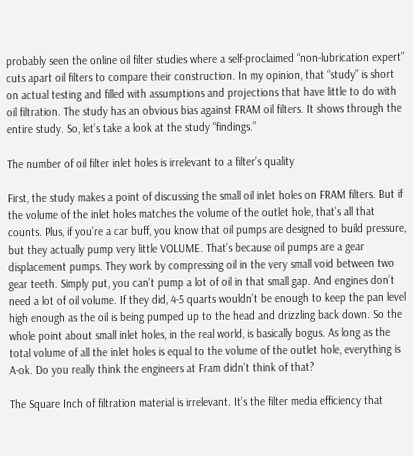probably seen the online oil filter studies where a self-proclaimed “non-lubrication expert” cuts apart oil filters to compare their construction. In my opinion, that “study” is short on actual testing and filled with assumptions and projections that have little to do with oil filtration. The study has an obvious bias against FRAM oil filters. It shows through the entire study. So, let’s take a look at the study “findings.”

The number of oil filter inlet holes is irrelevant to a filter’s quality

First, the study makes a point of discussing the small oil inlet holes on FRAM filters. But if the volume of the inlet holes matches the volume of the outlet hole, that’s all that counts. Plus, if you’re a car buff, you know that oil pumps are designed to build pressure, but they actually pump very little VOLUME. That’s because oil pumps are a gear displacement pumps. They work by compressing oil in the very small void between two gear teeth. Simply put, you can’t pump a lot of oil in that small gap. And engines don’t need a lot of oil volume. If they did, 4-5 quarts wouldn’t be enough to keep the pan level high enough as the oil is being pumped up to the head and drizzling back down. So the whole point about small inlet holes, in the real world, is basically bogus. As long as the total volume of all the inlet holes is equal to the volume of the outlet hole, everything is A-ok. Do you really think the engineers at Fram didn’t think of that?

The Square Inch of filtration material is irrelevant. It’s the filter media efficiency that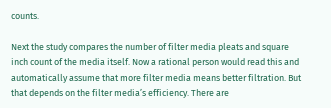counts.

Next the study compares the number of filter media pleats and square inch count of the media itself. Now a rational person would read this and automatically assume that more filter media means better filtration. But that depends on the filter media’s efficiency. There are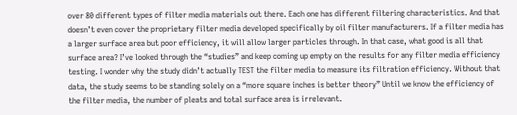over 80 different types of filter media materials out there. Each one has different filtering characteristics. And that doesn’t even cover the proprietary filter media developed specifically by oil filter manufacturers. If a filter media has a larger surface area but poor efficiency, it will allow larger particles through. In that case, what good is all that surface area? I’ve looked through the “studies” and keep coming up empty on the results for any filter media efficiency testing. I wonder why the study didn’t actually TEST the filter media to measure its filtration efficiency. Without that data, the study seems to be standing solely on a “more square inches is better theory” Until we know the efficiency of the filter media, the number of pleats and total surface area is irrelevant.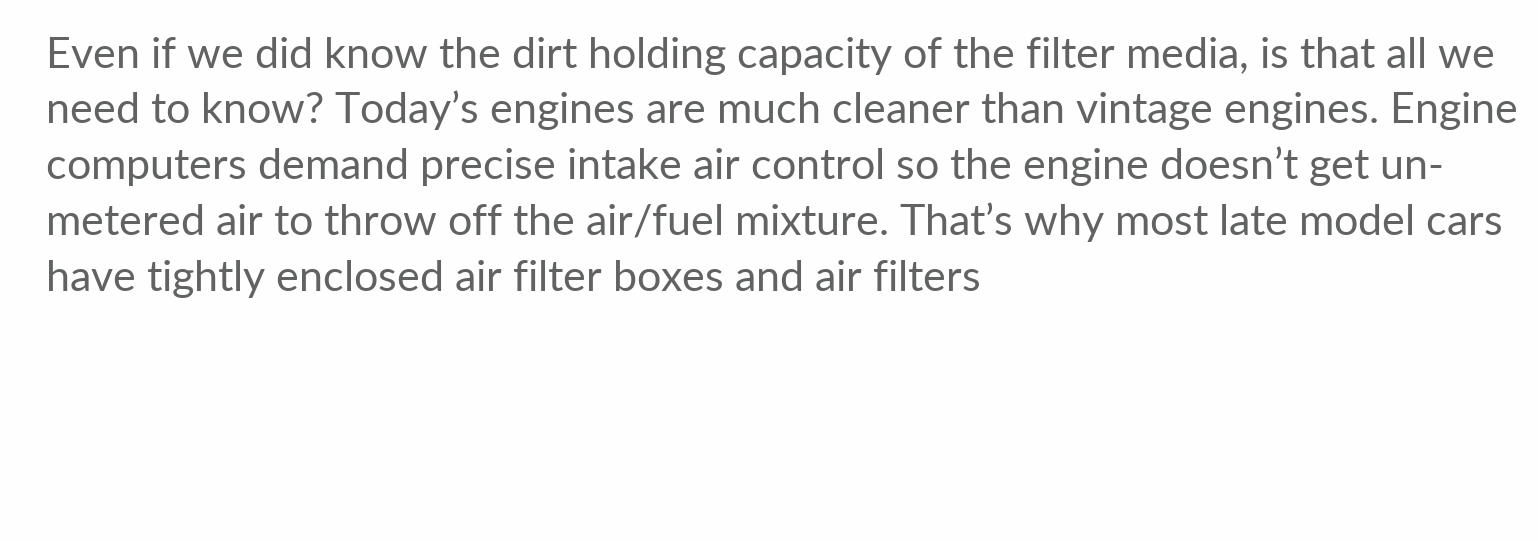Even if we did know the dirt holding capacity of the filter media, is that all we need to know? Today’s engines are much cleaner than vintage engines. Engine computers demand precise intake air control so the engine doesn’t get un-metered air to throw off the air/fuel mixture. That’s why most late model cars have tightly enclosed air filter boxes and air filters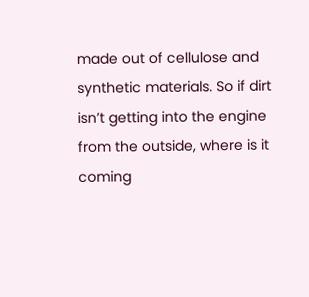made out of cellulose and synthetic materials. So if dirt isn’t getting into the engine from the outside, where is it coming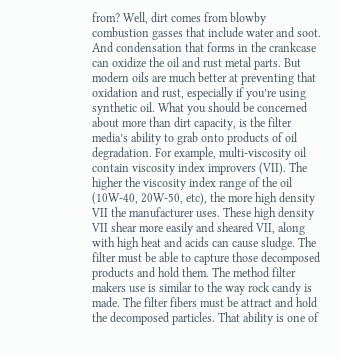from? Well, dirt comes from blowby combustion gasses that include water and soot. And condensation that forms in the crankcase can oxidize the oil and rust metal parts. But modern oils are much better at preventing that oxidation and rust, especially if you’re using synthetic oil. What you should be concerned about more than dirt capacity, is the filter media’s ability to grab onto products of oil degradation. For example, multi-viscosity oil contain viscosity index improvers (VII). The higher the viscosity index range of the oil (10W-40, 20W-50, etc), the more high density VII the manufacturer uses. These high density VII shear more easily and sheared VII, along with high heat and acids can cause sludge. The filter must be able to capture those decomposed products and hold them. The method filter makers use is similar to the way rock candy is made. The filter fibers must be attract and hold the decomposed particles. That ability is one of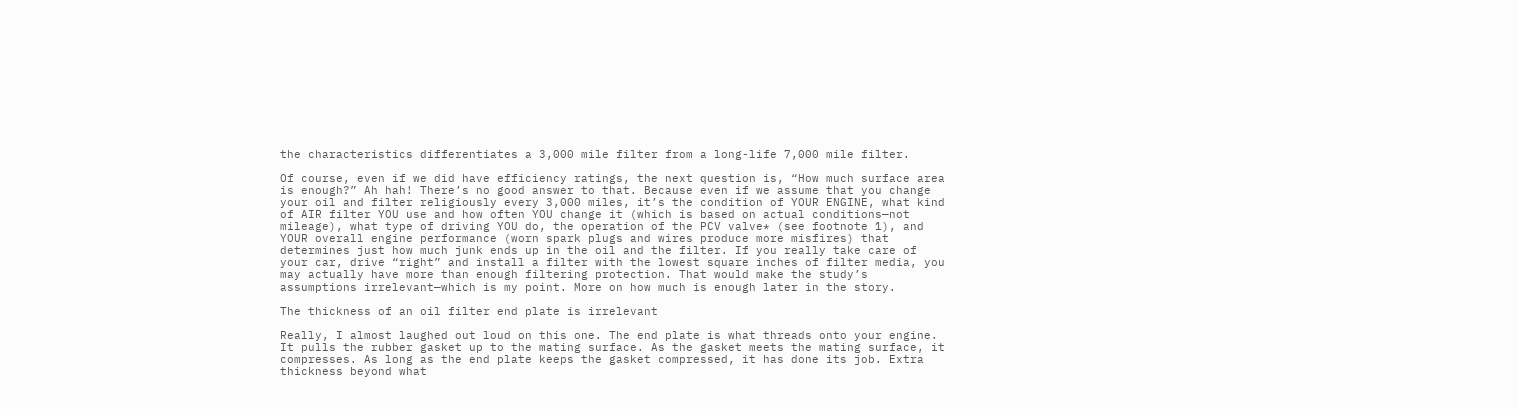the characteristics differentiates a 3,000 mile filter from a long-life 7,000 mile filter.

Of course, even if we did have efficiency ratings, the next question is, “How much surface area is enough?” Ah hah! There’s no good answer to that. Because even if we assume that you change your oil and filter religiously every 3,000 miles, it’s the condition of YOUR ENGINE, what kind of AIR filter YOU use and how often YOU change it (which is based on actual conditions—not mileage), what type of driving YOU do, the operation of the PCV valve* (see footnote 1), and YOUR overall engine performance (worn spark plugs and wires produce more misfires) that determines just how much junk ends up in the oil and the filter. If you really take care of your car, drive “right” and install a filter with the lowest square inches of filter media, you may actually have more than enough filtering protection. That would make the study’s assumptions irrelevant—which is my point. More on how much is enough later in the story.

The thickness of an oil filter end plate is irrelevant

Really, I almost laughed out loud on this one. The end plate is what threads onto your engine. It pulls the rubber gasket up to the mating surface. As the gasket meets the mating surface, it compresses. As long as the end plate keeps the gasket compressed, it has done its job. Extra thickness beyond what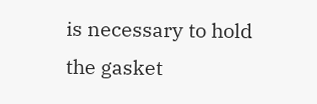is necessary to hold the gasket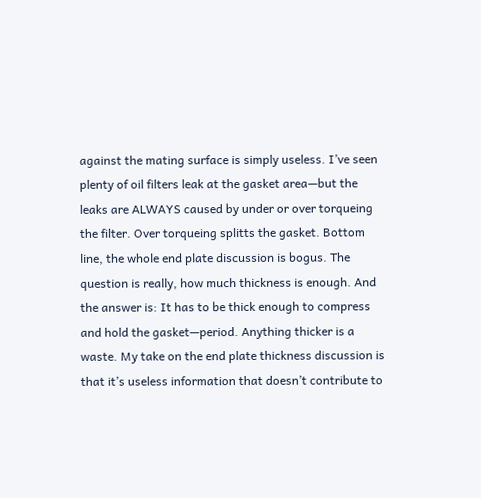against the mating surface is simply useless. I’ve seen plenty of oil filters leak at the gasket area—but the leaks are ALWAYS caused by under or over torqueing the filter. Over torqueing splitts the gasket. Bottom line, the whole end plate discussion is bogus. The question is really, how much thickness is enough. And the answer is: It has to be thick enough to compress and hold the gasket—period. Anything thicker is a waste. My take on the end plate thickness discussion is that it’s useless information that doesn’t contribute to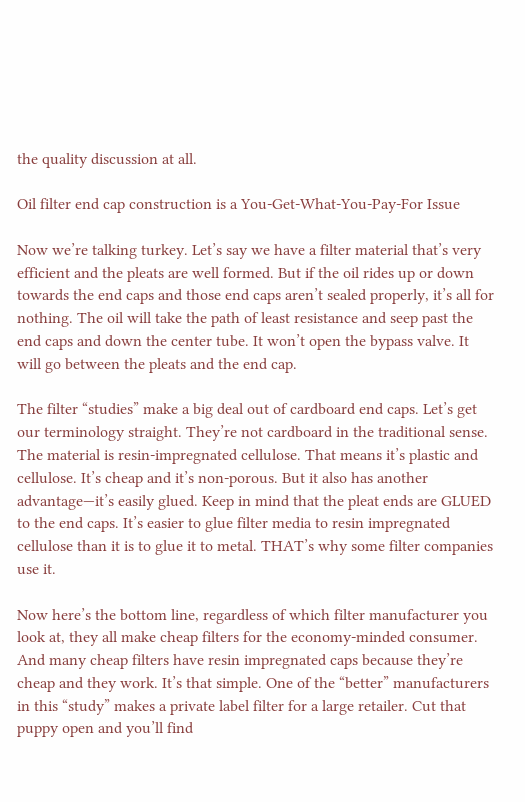the quality discussion at all.

Oil filter end cap construction is a You-Get-What-You-Pay-For Issue

Now we’re talking turkey. Let’s say we have a filter material that’s very efficient and the pleats are well formed. But if the oil rides up or down towards the end caps and those end caps aren’t sealed properly, it’s all for nothing. The oil will take the path of least resistance and seep past the end caps and down the center tube. It won’t open the bypass valve. It will go between the pleats and the end cap.

The filter “studies” make a big deal out of cardboard end caps. Let’s get our terminology straight. They’re not cardboard in the traditional sense. The material is resin-impregnated cellulose. That means it’s plastic and cellulose. It’s cheap and it’s non-porous. But it also has another advantage—it’s easily glued. Keep in mind that the pleat ends are GLUED to the end caps. It’s easier to glue filter media to resin impregnated cellulose than it is to glue it to metal. THAT’s why some filter companies use it.

Now here’s the bottom line, regardless of which filter manufacturer you look at, they all make cheap filters for the economy-minded consumer. And many cheap filters have resin impregnated caps because they’re cheap and they work. It’s that simple. One of the “better” manufacturers in this “study” makes a private label filter for a large retailer. Cut that puppy open and you’ll find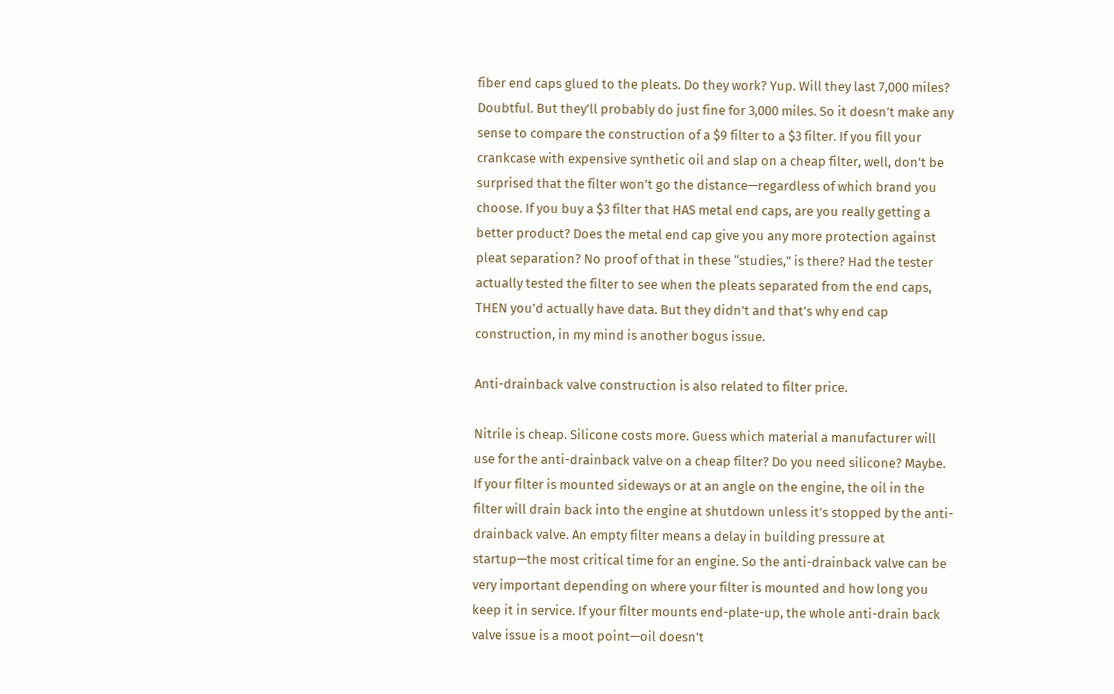fiber end caps glued to the pleats. Do they work? Yup. Will they last 7,000 miles? Doubtful. But they’ll probably do just fine for 3,000 miles. So it doesn’t make any sense to compare the construction of a $9 filter to a $3 filter. If you fill your crankcase with expensive synthetic oil and slap on a cheap filter, well, don’t be surprised that the filter won’t go the distance—regardless of which brand you choose. If you buy a $3 filter that HAS metal end caps, are you really getting a better product? Does the metal end cap give you any more protection against pleat separation? No proof of that in these “studies,” is there? Had the tester actually tested the filter to see when the pleats separated from the end caps, THEN you’d actually have data. But they didn’t and that’s why end cap construction, in my mind is another bogus issue.

Anti-drainback valve construction is also related to filter price.

Nitrile is cheap. Silicone costs more. Guess which material a manufacturer will use for the anti-drainback valve on a cheap filter? Do you need silicone? Maybe. If your filter is mounted sideways or at an angle on the engine, the oil in the filter will drain back into the engine at shutdown unless it’s stopped by the anti-drainback valve. An empty filter means a delay in building pressure at startup—the most critical time for an engine. So the anti-drainback valve can be very important depending on where your filter is mounted and how long you keep it in service. If your filter mounts end-plate-up, the whole anti-drain back valve issue is a moot point—oil doesn’t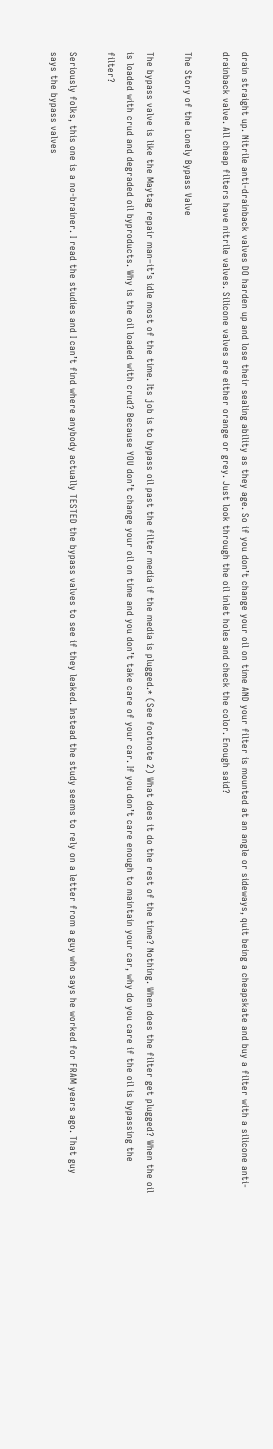drain straight up. Nitrile anti-drainback valves DO harden up and lose their sealing ability as they age. So if you don’t change your oil on time AND your filter is mounted at an angle or sideways, quit being a cheapskate and buy a filter with a silicone anti-drainback valve. All cheap filters have nitrile valves. Silicone valves are either orange or grey. Just look through the oil inlet holes and check the color. Enough said?

The Story of the Lonely Bypass Valve

The bypass valve is like the Maytag repair man–it’s idle most of the time. Its job is to bypass oil past the filter media if the media is plugged.* (See footnote 2) What does it do the rest of the time? Nothing. When does the filter get plugged? When the oil is loaded with crud and degraded oil byproducts. Why is the oil loaded with crud? Because YOU don’t change your oil on time and you don’t take care of your car. If you don’t care enough to maintain your car, why do you care if the oil is bypassing the filter?

Seriously folks, this one is a no-brainer. I read the studies and I can’t find where anybody actually TESTED the bypass valves to see if they leaked. Instead the study seems to rely on a letter from a guy who says he worked for FRAM years ago. That guy says the bypass valves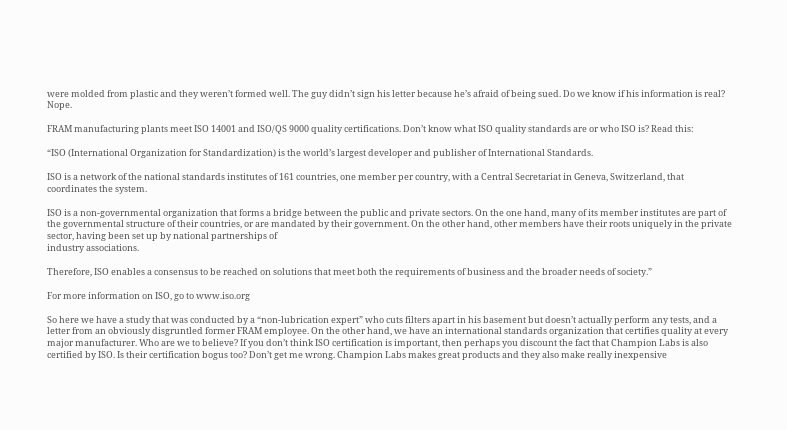were molded from plastic and they weren’t formed well. The guy didn’t sign his letter because he’s afraid of being sued. Do we know if his information is real? Nope.

FRAM manufacturing plants meet ISO 14001 and ISO/QS 9000 quality certifications. Don’t know what ISO quality standards are or who ISO is? Read this:

“ISO (International Organization for Standardization) is the world’s largest developer and publisher of International Standards.

ISO is a network of the national standards institutes of 161 countries, one member per country, with a Central Secretariat in Geneva, Switzerland, that coordinates the system.

ISO is a non-governmental organization that forms a bridge between the public and private sectors. On the one hand, many of its member institutes are part of the governmental structure of their countries, or are mandated by their government. On the other hand, other members have their roots uniquely in the private sector, having been set up by national partnerships of
industry associations.

Therefore, ISO enables a consensus to be reached on solutions that meet both the requirements of business and the broader needs of society.”

For more information on ISO, go to www.iso.org

So here we have a study that was conducted by a “non-lubrication expert” who cuts filters apart in his basement but doesn’t actually perform any tests, and a letter from an obviously disgruntled former FRAM employee. On the other hand, we have an international standards organization that certifies quality at every major manufacturer. Who are we to believe? If you don’t think ISO certification is important, then perhaps you discount the fact that Champion Labs is also certified by ISO. Is their certification bogus too? Don’t get me wrong. Champion Labs makes great products and they also make really inexpensive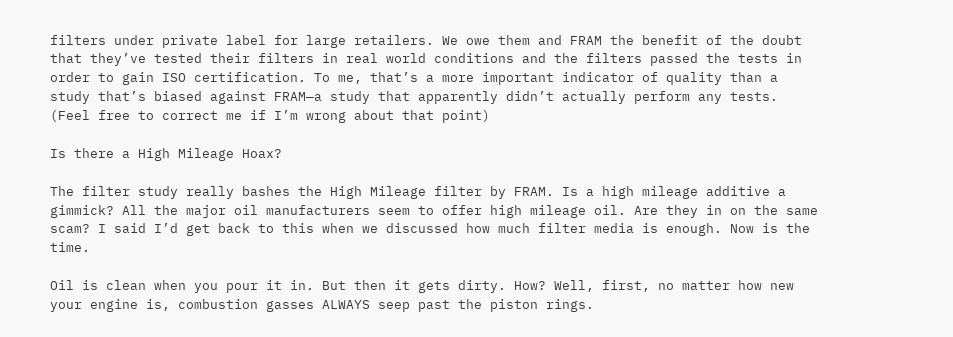filters under private label for large retailers. We owe them and FRAM the benefit of the doubt that they’ve tested their filters in real world conditions and the filters passed the tests in order to gain ISO certification. To me, that’s a more important indicator of quality than a study that’s biased against FRAM—a study that apparently didn’t actually perform any tests. (Feel free to correct me if I’m wrong about that point)

Is there a High Mileage Hoax?

The filter study really bashes the High Mileage filter by FRAM. Is a high mileage additive a gimmick? All the major oil manufacturers seem to offer high mileage oil. Are they in on the same scam? I said I’d get back to this when we discussed how much filter media is enough. Now is the time.

Oil is clean when you pour it in. But then it gets dirty. How? Well, first, no matter how new your engine is, combustion gasses ALWAYS seep past the piston rings.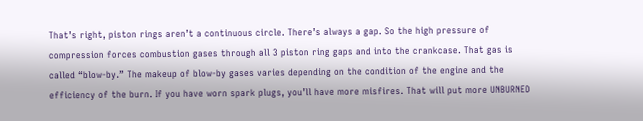That’s right, piston rings aren’t a continuous circle. There’s always a gap. So the high pressure of compression forces combustion gases through all 3 piston ring gaps and into the crankcase. That gas is called “blow-by.” The makeup of blow-by gases varies depending on the condition of the engine and the efficiency of the burn. If you have worn spark plugs, you’ll have more misfires. That will put more UNBURNED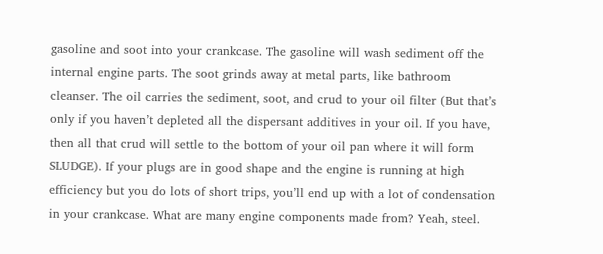gasoline and soot into your crankcase. The gasoline will wash sediment off the internal engine parts. The soot grinds away at metal parts, like bathroom cleanser. The oil carries the sediment, soot, and crud to your oil filter (But that’s only if you haven’t depleted all the dispersant additives in your oil. If you have, then all that crud will settle to the bottom of your oil pan where it will form SLUDGE). If your plugs are in good shape and the engine is running at high efficiency but you do lots of short trips, you’ll end up with a lot of condensation in your crankcase. What are many engine components made from? Yeah, steel.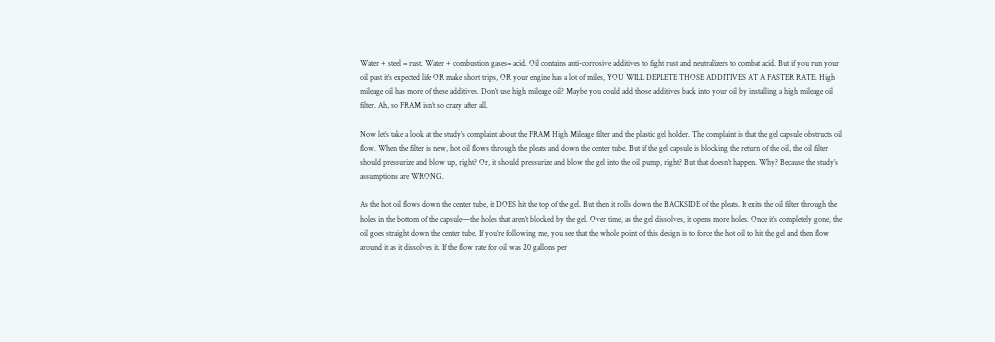Water + steel = rust. Water + combustion gases= acid. Oil contains anti-corrosive additives to fight rust and neutralizers to combat acid. But if you run your oil past it’s expected life OR make short trips, OR your engine has a lot of miles, YOU WILL DEPLETE THOSE ADDITIVES AT A FASTER RATE. High mileage oil has more of these additives. Don’t use high mileage oil? Maybe you could add those additives back into your oil by installing a high mileage oil filter. Ah, so FRAM isn’t so crazy after all.

Now let’s take a look at the study’s complaint about the FRAM High Mileage filter and the plastic gel holder. The complaint is that the gel capsule obstructs oil flow. When the filter is new, hot oil flows through the pleats and down the center tube. But if the gel capsule is blocking the return of the oil, the oil filter should pressurize and blow up, right? Or, it should pressurize and blow the gel into the oil pump, right? But that doesn’t happen. Why? Because the study’s assumptions are WRONG.

As the hot oil flows down the center tube, it DOES hit the top of the gel. But then it rolls down the BACKSIDE of the pleats. It exits the oil filter through the holes in the bottom of the capsule—the holes that aren’t blocked by the gel. Over time, as the gel dissolves, it opens more holes. Once it’s completely gone, the oil goes straight down the center tube. If you’re following me, you see that the whole point of this design is to force the hot oil to hit the gel and then flow around it as it dissolves it. If the flow rate for oil was 20 gallons per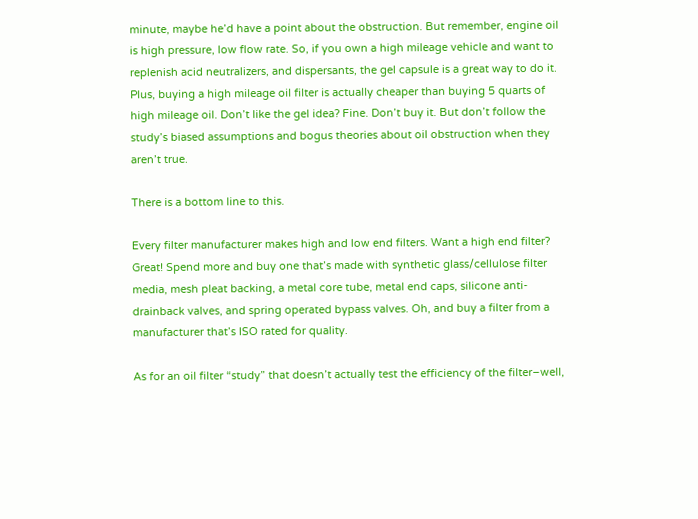minute, maybe he’d have a point about the obstruction. But remember, engine oil is high pressure, low flow rate. So, if you own a high mileage vehicle and want to replenish acid neutralizers, and dispersants, the gel capsule is a great way to do it. Plus, buying a high mileage oil filter is actually cheaper than buying 5 quarts of high mileage oil. Don’t like the gel idea? Fine. Don’t buy it. But don’t follow the study’s biased assumptions and bogus theories about oil obstruction when they aren’t true.

There is a bottom line to this.

Every filter manufacturer makes high and low end filters. Want a high end filter? Great! Spend more and buy one that’s made with synthetic glass/cellulose filter media, mesh pleat backing, a metal core tube, metal end caps, silicone anti-drainback valves, and spring operated bypass valves. Oh, and buy a filter from a manufacturer that’s ISO rated for quality.

As for an oil filter “study” that doesn’t actually test the efficiency of the filter–well,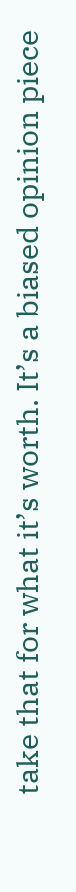take that for what it’s worth. It’s a biased opinion piece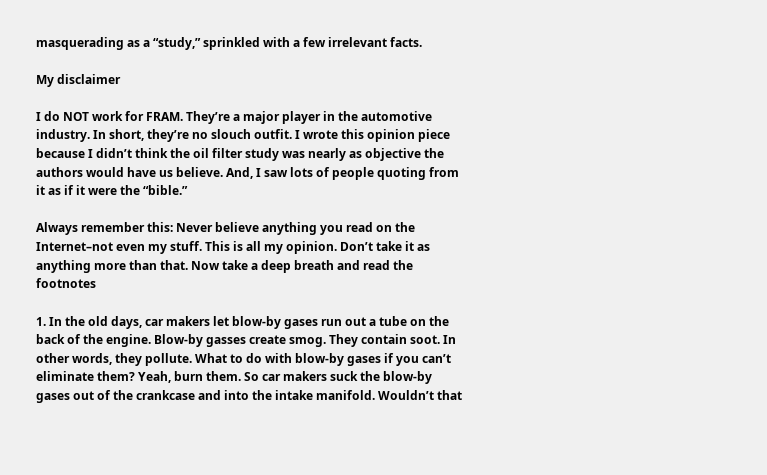masquerading as a “study,” sprinkled with a few irrelevant facts.

My disclaimer

I do NOT work for FRAM. They’re a major player in the automotive industry. In short, they’re no slouch outfit. I wrote this opinion piece because I didn’t think the oil filter study was nearly as objective the authors would have us believe. And, I saw lots of people quoting from it as if it were the “bible.”

Always remember this: Never believe anything you read on the Internet–not even my stuff. This is all my opinion. Don’t take it as anything more than that. Now take a deep breath and read the footnotes

1. In the old days, car makers let blow-by gases run out a tube on the back of the engine. Blow-by gasses create smog. They contain soot. In other words, they pollute. What to do with blow-by gases if you can’t eliminate them? Yeah, burn them. So car makers suck the blow-by gases out of the crankcase and into the intake manifold. Wouldn’t that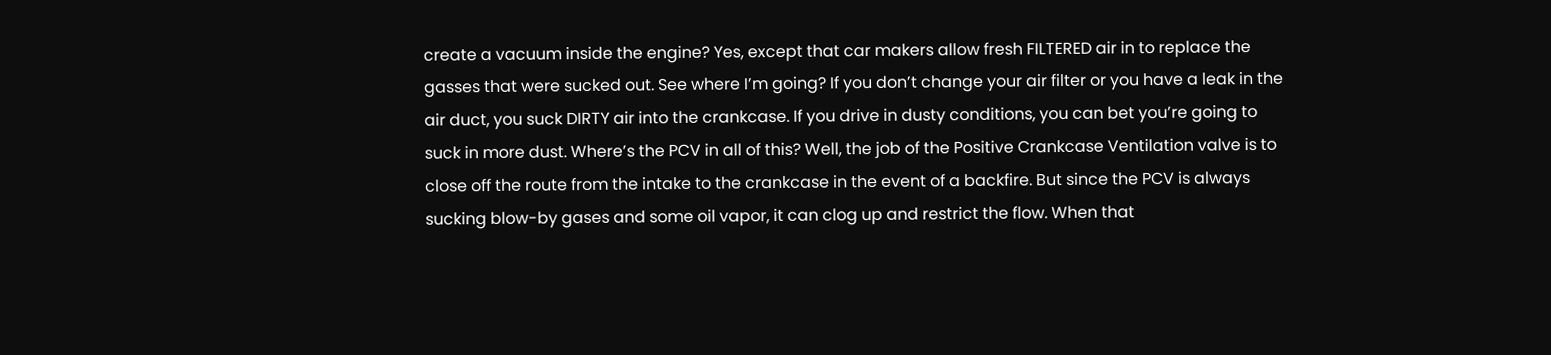create a vacuum inside the engine? Yes, except that car makers allow fresh FILTERED air in to replace the gasses that were sucked out. See where I’m going? If you don’t change your air filter or you have a leak in the air duct, you suck DIRTY air into the crankcase. If you drive in dusty conditions, you can bet you’re going to suck in more dust. Where’s the PCV in all of this? Well, the job of the Positive Crankcase Ventilation valve is to close off the route from the intake to the crankcase in the event of a backfire. But since the PCV is always sucking blow-by gases and some oil vapor, it can clog up and restrict the flow. When that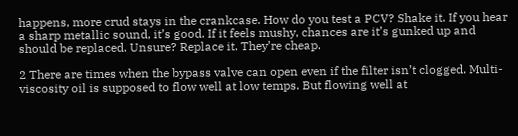happens, more crud stays in the crankcase. How do you test a PCV? Shake it. If you hear a sharp metallic sound, it’s good. If it feels mushy, chances are it’s gunked up and should be replaced. Unsure? Replace it. They’re cheap.

2 There are times when the bypass valve can open even if the filter isn’t clogged. Multi-viscosity oil is supposed to flow well at low temps. But flowing well at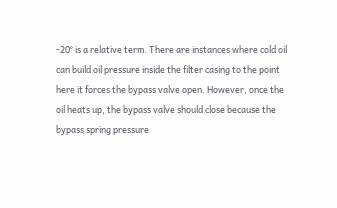-20° is a relative term. There are instances where cold oil can build oil pressure inside the filter casing to the point here it forces the bypass valve open. However, once the oil heats up, the bypass valve should close because the bypass spring pressure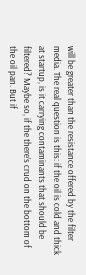will be greater than the resistance offered by the filter media. The real question is this: if the oil is cold and thick at startup, is it carrying contaminants that should be filtered? Maybe so, if the there’s crud on the bottom of the oil pan. But if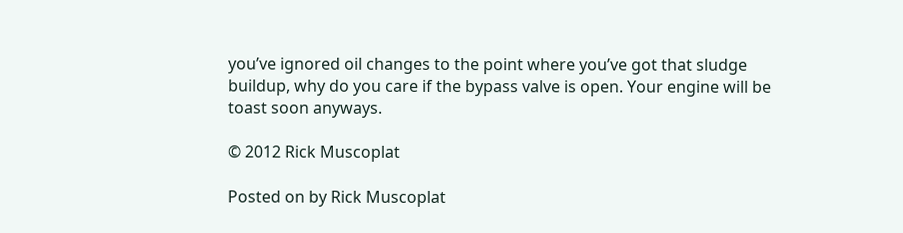you’ve ignored oil changes to the point where you’ve got that sludge buildup, why do you care if the bypass valve is open. Your engine will be toast soon anyways.

© 2012 Rick Muscoplat

Posted on by Rick Muscoplat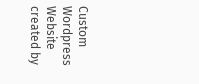Custom Wordpress Website created by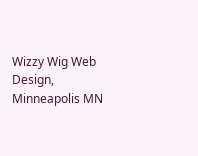Wizzy Wig Web Design, Minneapolis MN